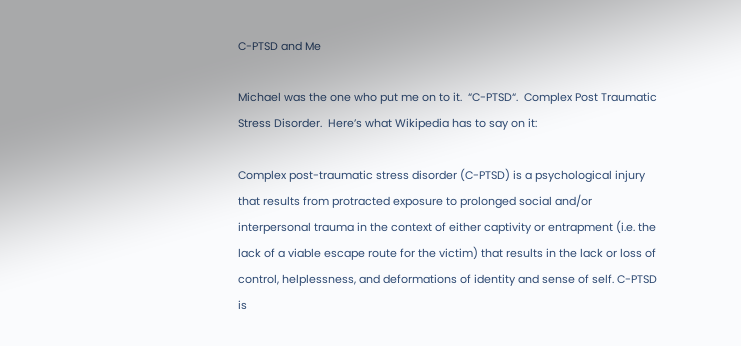C-PTSD and Me

Michael was the one who put me on to it.  “C-PTSD“.  Complex Post Traumatic Stress Disorder.  Here’s what Wikipedia has to say on it:

Complex post-traumatic stress disorder (C-PTSD) is a psychological injury that results from protracted exposure to prolonged social and/or interpersonal trauma in the context of either captivity or entrapment (i.e. the lack of a viable escape route for the victim) that results in the lack or loss of control, helplessness, and deformations of identity and sense of self. C-PTSD is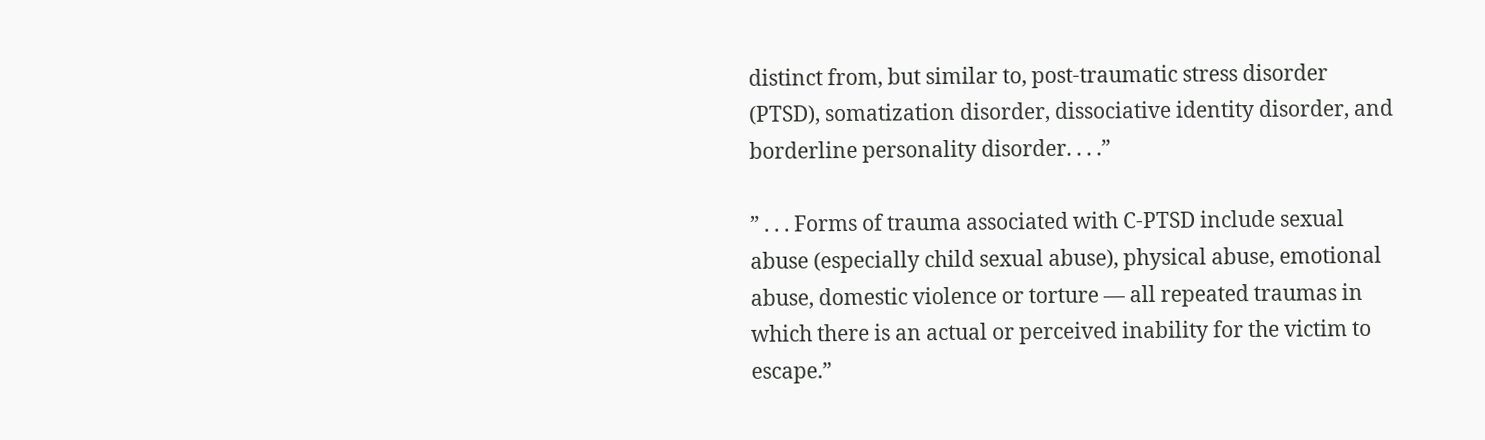distinct from, but similar to, post-traumatic stress disorder (PTSD), somatization disorder, dissociative identity disorder, and borderline personality disorder. . . .”

” . . . Forms of trauma associated with C-PTSD include sexual abuse (especially child sexual abuse), physical abuse, emotional abuse, domestic violence or torture — all repeated traumas in which there is an actual or perceived inability for the victim to escape.”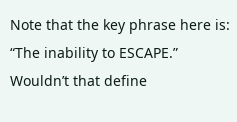Note that the key phrase here is: “The inability to ESCAPE.”  Wouldn’t that define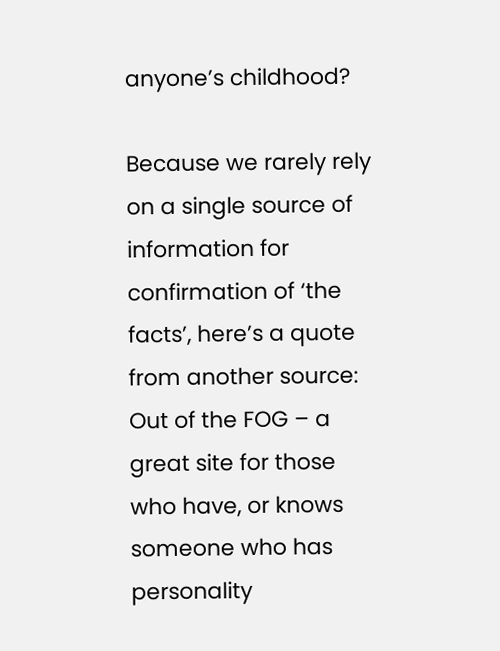anyone’s childhood?

Because we rarely rely on a single source of information for confirmation of ‘the facts’, here’s a quote from another source: Out of the FOG – a great site for those who have, or knows someone who has personality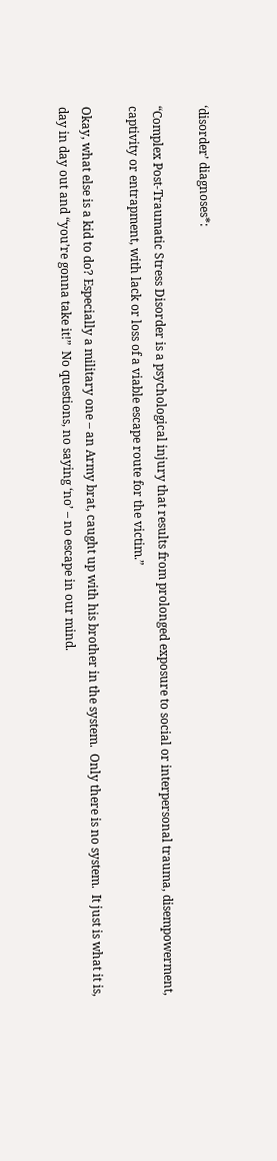‘disorder’ diagnoses*:

“Complex Post-Traumatic Stress Disorder is a psychological injury that results from prolonged exposure to social or interpersonal trauma, disempowerment, captivity or entrapment, with lack or loss of a viable escape route for the victim.”

Okay, what else is a kid to do? Especially a military one – an Army brat, caught up with his brother in the system.  Only there is no system.  It just is what it is, day in day out and “you’re gonna take it!”  No questions, no saying ‘no’ – no escape in our mind.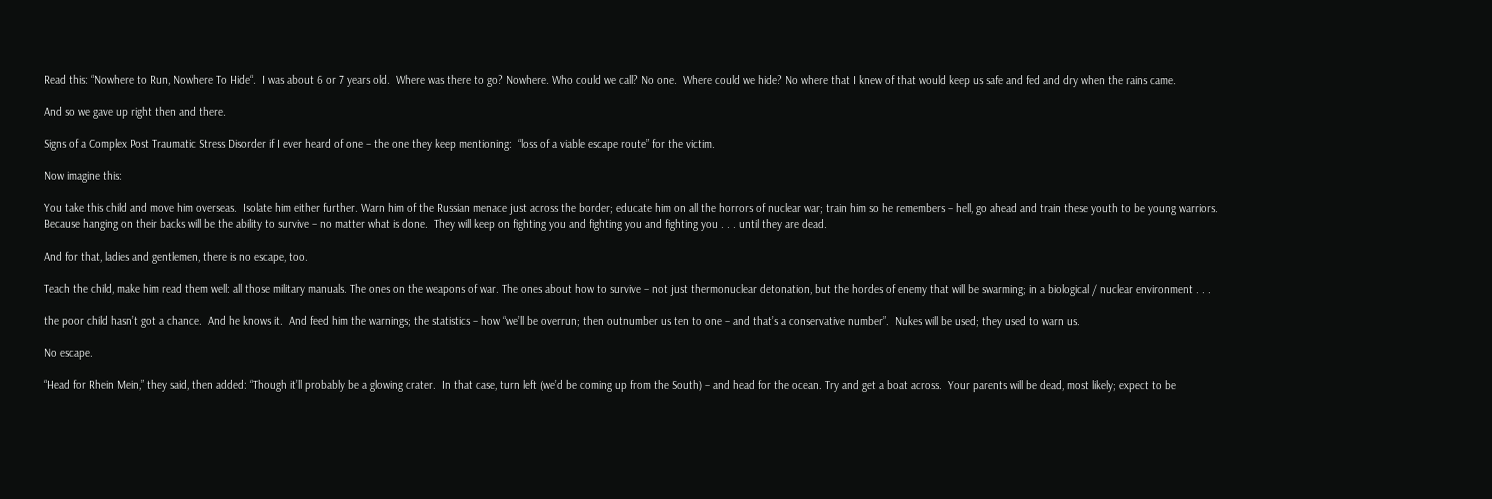Read this: “Nowhere to Run, Nowhere To Hide“.  I was about 6 or 7 years old.  Where was there to go? Nowhere. Who could we call? No one.  Where could we hide? No where that I knew of that would keep us safe and fed and dry when the rains came.

And so we gave up right then and there.

Signs of a Complex Post Traumatic Stress Disorder if I ever heard of one – the one they keep mentioning:  “loss of a viable escape route” for the victim.

Now imagine this:

You take this child and move him overseas.  Isolate him either further. Warn him of the Russian menace just across the border; educate him on all the horrors of nuclear war; train him so he remembers – hell, go ahead and train these youth to be young warriors.  Because hanging on their backs will be the ability to survive – no matter what is done.  They will keep on fighting you and fighting you and fighting you . . . until they are dead.

And for that, ladies and gentlemen, there is no escape, too.

Teach the child, make him read them well: all those military manuals. The ones on the weapons of war. The ones about how to survive – not just thermonuclear detonation, but the hordes of enemy that will be swarming; in a biological / nuclear environment . . .

the poor child hasn’t got a chance.  And he knows it.  And feed him the warnings; the statistics – how “we’ll be overrun; then outnumber us ten to one – and that’s a conservative number”.  Nukes will be used; they used to warn us.

No escape.

“Head for Rhein Mein,” they said, then added: “Though it’ll probably be a glowing crater.  In that case, turn left (we’d be coming up from the South) – and head for the ocean. Try and get a boat across.  Your parents will be dead, most likely; expect to be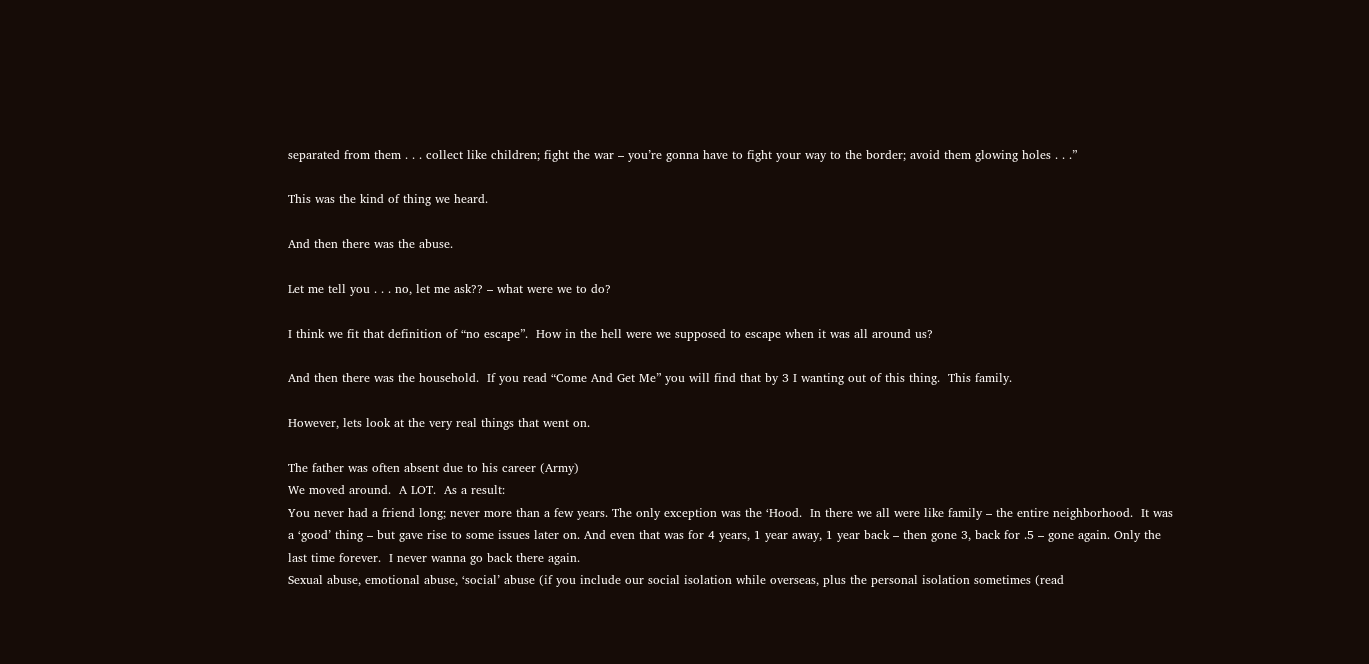separated from them . . . collect like children; fight the war – you’re gonna have to fight your way to the border; avoid them glowing holes . . .”

This was the kind of thing we heard.

And then there was the abuse.

Let me tell you . . . no, let me ask?? – what were we to do?

I think we fit that definition of “no escape”.  How in the hell were we supposed to escape when it was all around us?

And then there was the household.  If you read “Come And Get Me” you will find that by 3 I wanting out of this thing.  This family.

However, lets look at the very real things that went on.

The father was often absent due to his career (Army)
We moved around.  A LOT.  As a result:
You never had a friend long; never more than a few years. The only exception was the ‘Hood.  In there we all were like family – the entire neighborhood.  It was a ‘good’ thing – but gave rise to some issues later on. And even that was for 4 years, 1 year away, 1 year back – then gone 3, back for .5 – gone again. Only the last time forever.  I never wanna go back there again.
Sexual abuse, emotional abuse, ‘social’ abuse (if you include our social isolation while overseas, plus the personal isolation sometimes (read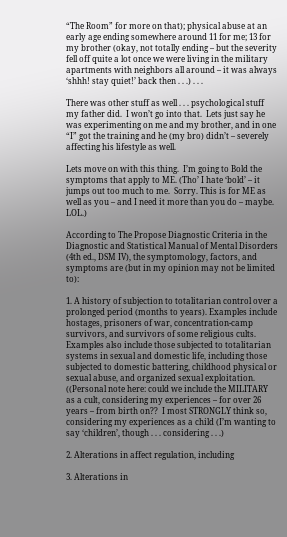“The Room” for more on that); physical abuse at an early age ending somewhere around 11 for me; 13 for my brother (okay, not totally ending – but the severity fell off quite a lot once we were living in the military apartments with neighbors all around – it was always ‘shhh! stay quiet!’ back then . . .) . . .

There was other stuff as well . . . psychological stuff my father did.  I won’t go into that.  Lets just say he was experimenting on me and my brother, and in one “I” got the training and he (my bro) didn’t – severely affecting his lifestyle as well.

Lets move on with this thing.  I’m going to Bold the symptoms that apply to ME. (Tho’ I hate ‘bold’ – it jumps out too much to me.  Sorry. This is for ME as well as you – and I need it more than you do – maybe.  LOL.)

According to The Propose Diagnostic Criteria in the Diagnostic and Statistical Manual of Mental Disorders (4th ed., DSM IV), the symptomology, factors, and symptoms are (but in my opinion may not be limited to):

1. A history of subjection to totalitarian control over a prolonged period (months to years). Examples include hostages, prisoners of war, concentration-camp survivors, and survivors of some religious cults. Examples also include those subjected to totalitarian systems in sexual and domestic life, including those subjected to domestic battering, childhood physical or sexual abuse, and organized sexual exploitation.  ((Personal note here: could we include the MILITARY as a cult, considering my experiences – for over 26 years – from birth on??  I most STRONGLY think so, considering my experiences as a child (I’m wanting to say ‘children’, though . . . considering . . .)

2. Alterations in affect regulation, including

3. Alterations in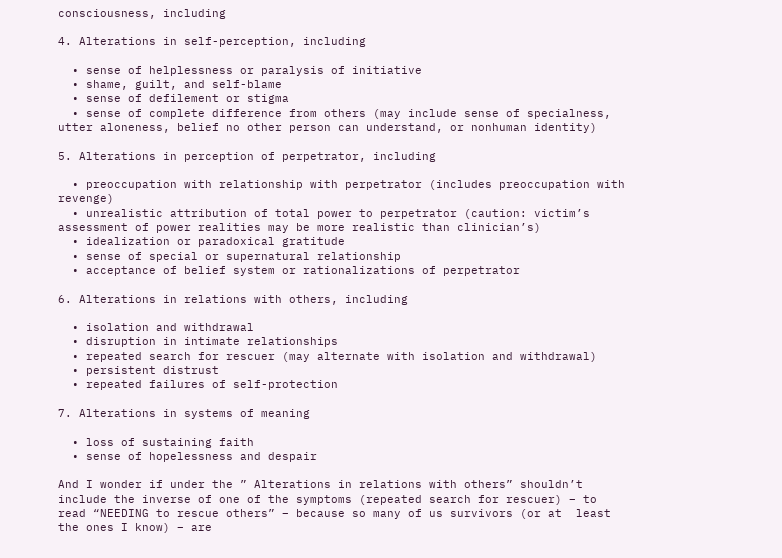consciousness, including

4. Alterations in self-perception, including

  • sense of helplessness or paralysis of initiative
  • shame, guilt, and self-blame
  • sense of defilement or stigma
  • sense of complete difference from others (may include sense of specialness, utter aloneness, belief no other person can understand, or nonhuman identity)

5. Alterations in perception of perpetrator, including

  • preoccupation with relationship with perpetrator (includes preoccupation with revenge)
  • unrealistic attribution of total power to perpetrator (caution: victim’s assessment of power realities may be more realistic than clinician’s)
  • idealization or paradoxical gratitude
  • sense of special or supernatural relationship
  • acceptance of belief system or rationalizations of perpetrator

6. Alterations in relations with others, including

  • isolation and withdrawal
  • disruption in intimate relationships
  • repeated search for rescuer (may alternate with isolation and withdrawal)
  • persistent distrust
  • repeated failures of self-protection

7. Alterations in systems of meaning

  • loss of sustaining faith
  • sense of hopelessness and despair

And I wonder if under the ” Alterations in relations with others” shouldn’t include the inverse of one of the symptoms (repeated search for rescuer) – to read “NEEDING to rescue others” – because so many of us survivors (or at  least the ones I know) – are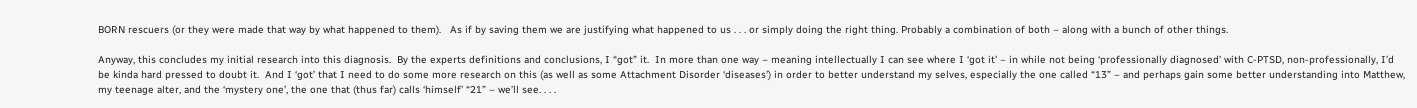BORN rescuers (or they were made that way by what happened to them).   As if by saving them we are justifying what happened to us . . . or simply doing the right thing. Probably a combination of both – along with a bunch of other things.

Anyway, this concludes my initial research into this diagnosis.  By the experts definitions and conclusions, I “got” it.  In more than one way – meaning intellectually I can see where I ‘got it’ – in while not being ‘professionally diagnosed’ with C-PTSD, non-professionally, I’d be kinda hard pressed to doubt it.  And I ‘got’ that I need to do some more research on this (as well as some Attachment Disorder ‘diseases’) in order to better understand my selves, especially the one called “13” – and perhaps gain some better understanding into Matthew, my teenage alter, and the ‘mystery one’, the one that (thus far) calls ‘himself’ “21” – we’ll see. . . .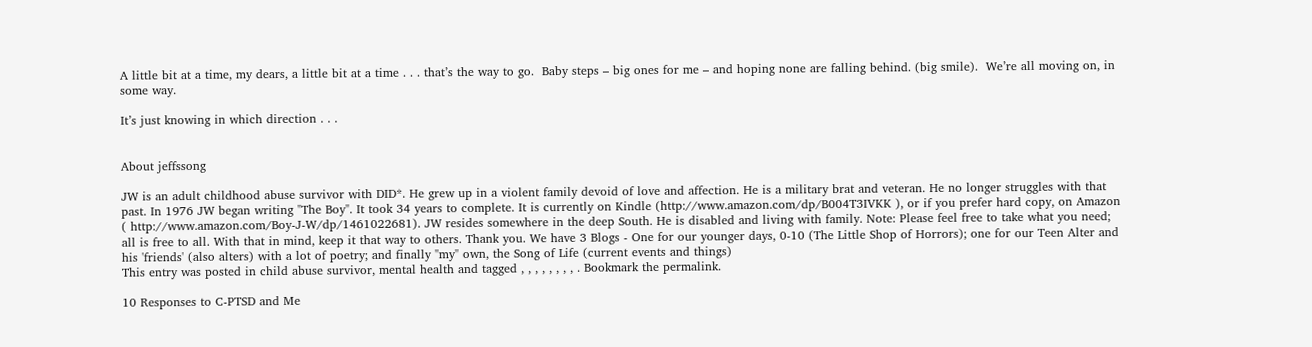A little bit at a time, my dears, a little bit at a time . . . that’s the way to go.  Baby steps – big ones for me – and hoping none are falling behind. (big smile).  We’re all moving on, in some way.

It’s just knowing in which direction . . .


About jeffssong

JW is an adult childhood abuse survivor with DID*. He grew up in a violent family devoid of love and affection. He is a military brat and veteran. He no longer struggles with that past. In 1976 JW began writing "The Boy". It took 34 years to complete. It is currently on Kindle (http://www.amazon.com/dp/B004T3IVKK ), or if you prefer hard copy, on Amazon ( http://www.amazon.com/Boy-J-W/dp/1461022681). JW resides somewhere in the deep South. He is disabled and living with family. Note: Please feel free to take what you need; all is free to all. With that in mind, keep it that way to others. Thank you. We have 3 Blogs - One for our younger days, 0-10 (The Little Shop of Horrors); one for our Teen Alter and his 'friends' (also alters) with a lot of poetry; and finally "my" own, the Song of Life (current events and things)
This entry was posted in child abuse survivor, mental health and tagged , , , , , , , , . Bookmark the permalink.

10 Responses to C-PTSD and Me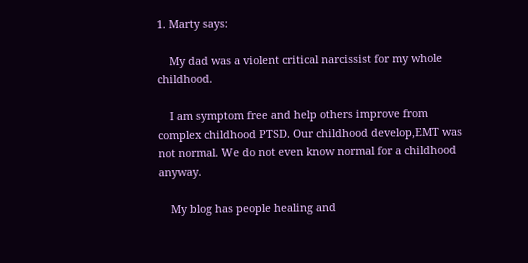1. Marty says:

    My dad was a violent critical narcissist for my whole childhood.

    I am symptom free and help others improve from complex childhood PTSD. Our childhood develop,EMT was not normal. We do not even know normal for a childhood anyway.

    My blog has people healing and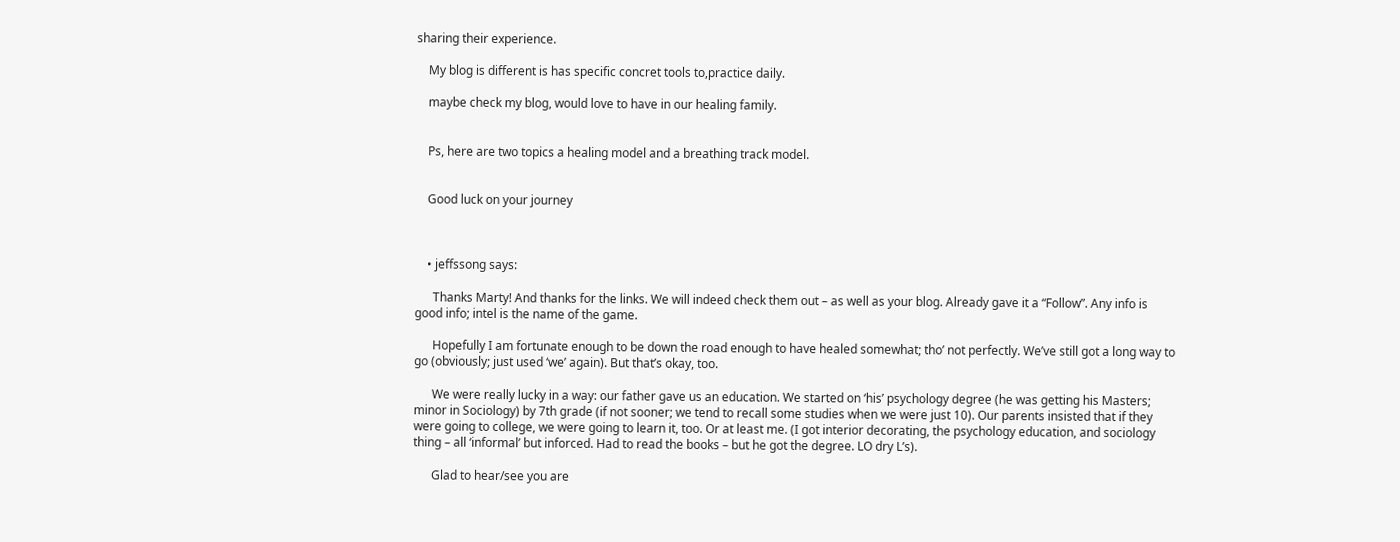sharing their experience.

    My blog is different is has specific concret tools to,practice daily.

    maybe check my blog, would love to have in our healing family.


    Ps, here are two topics a healing model and a breathing track model.


    Good luck on your journey



    • jeffssong says:

      Thanks Marty! And thanks for the links. We will indeed check them out – as well as your blog. Already gave it a “Follow”. Any info is good info; intel is the name of the game.

      Hopefully I am fortunate enough to be down the road enough to have healed somewhat; tho’ not perfectly. We’ve still got a long way to go (obviously; just used ‘we’ again). But that’s okay, too.

      We were really lucky in a way: our father gave us an education. We started on ‘his’ psychology degree (he was getting his Masters; minor in Sociology) by 7th grade (if not sooner; we tend to recall some studies when we were just 10). Our parents insisted that if they were going to college, we were going to learn it, too. Or at least me. (I got interior decorating, the psychology education, and sociology thing – all ‘informal’ but inforced. Had to read the books – but he got the degree. LO dry L’s).

      Glad to hear/see you are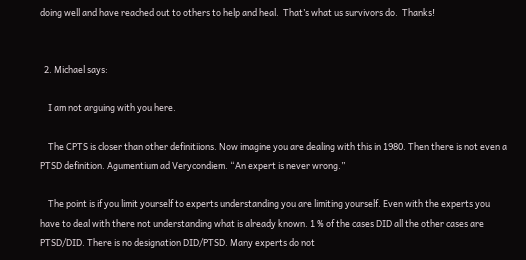doing well and have reached out to others to help and heal.  That’s what us survivors do.  Thanks!


  2. Michael says:

    I am not arguing with you here.

    The CPTS is closer than other definitiions. Now imagine you are dealing with this in 1980. Then there is not even a PTSD definition. Agumentium ad Verycondiem. “An expert is never wrong.”

    The point is if you limit yourself to experts understanding you are limiting yourself. Even with the experts you have to deal with there not understanding what is already known. 1 % of the cases DID all the other cases are PTSD/DID. There is no designation DID/PTSD. Many experts do not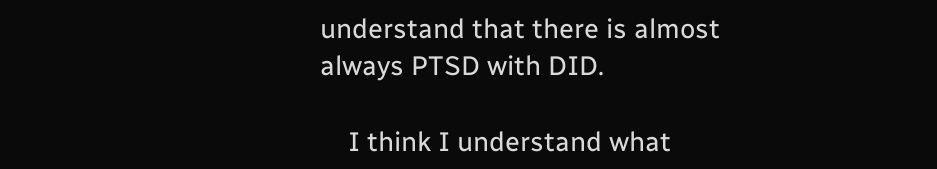understand that there is almost always PTSD with DID.

    I think I understand what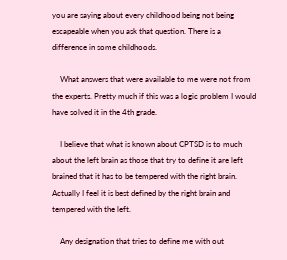you are saying about every childhood being not being escapeable when you ask that question. There is a difference in some childhoods.

    What answers that were available to me were not from the experts. Pretty much if this was a logic problem I would have solved it in the 4th grade.

    I believe that what is known about CPTSD is to much about the left brain as those that try to define it are left brained that it has to be tempered with the right brain. Actually I feel it is best defined by the right brain and tempered with the left.

    Any designation that tries to define me with out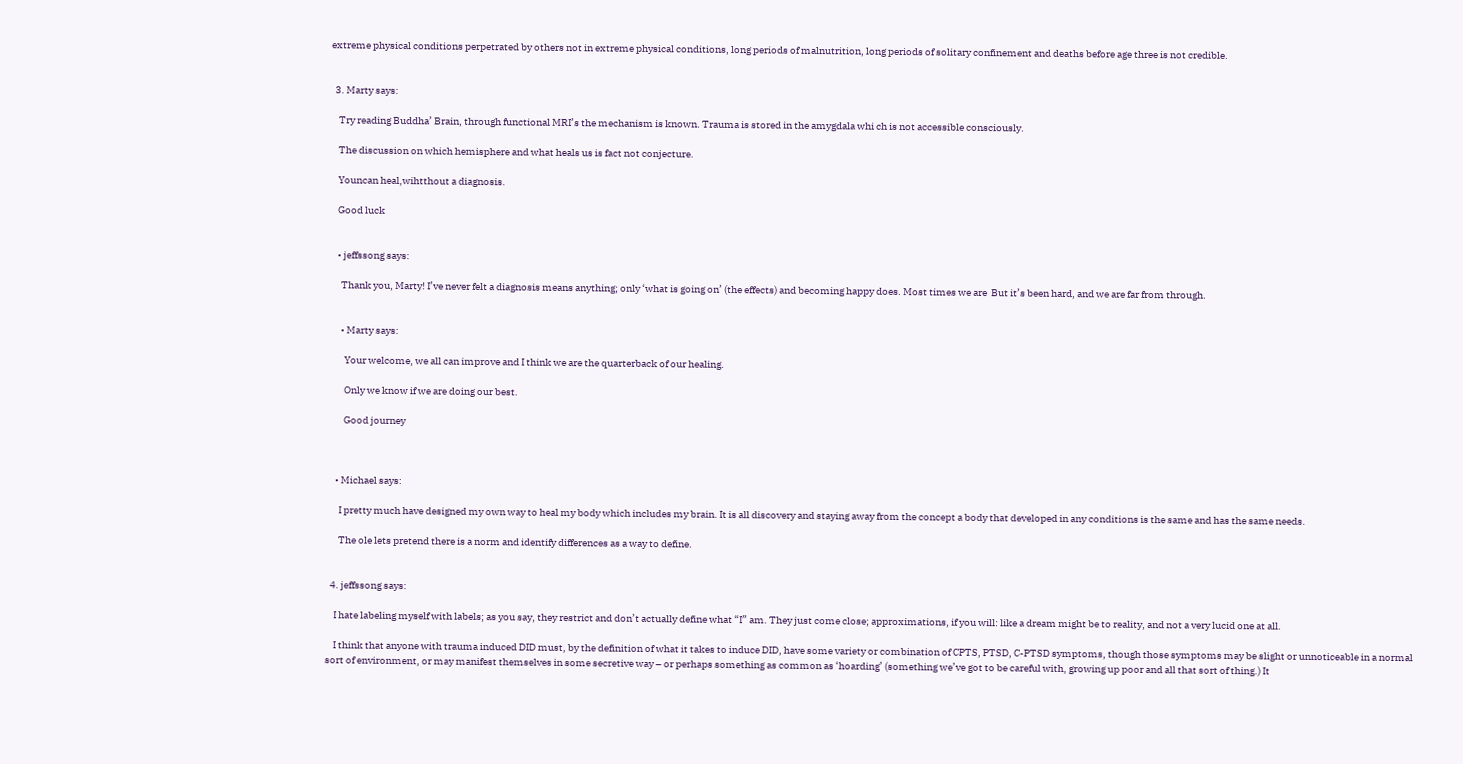extreme physical conditions perpetrated by others not in extreme physical conditions, long periods of malnutrition, long periods of solitary confinement and deaths before age three is not credible.


  3. Marty says:

    Try reading Buddha’ Brain, through functional MRI’s the mechanism is known. Trauma is stored in the amygdala whi ch is not accessible consciously.

    The discussion on which hemisphere and what heals us is fact not conjecture.

    Youncan heal,wihtthout a diagnosis.

    Good luck


    • jeffssong says:

      Thank you, Marty! I’ve never felt a diagnosis means anything; only ‘what is going on’ (the effects) and becoming happy does. Most times we are  But it’s been hard, and we are far from through.


      • Marty says:

        Your welcome, we all can improve and I think we are the quarterback of our healing.

        Only we know if we are doing our best.

        Good journey



    • Michael says:

      I pretty much have designed my own way to heal my body which includes my brain. It is all discovery and staying away from the concept a body that developed in any conditions is the same and has the same needs.

      The ole lets pretend there is a norm and identify differences as a way to define.


  4. jeffssong says:

    I hate labeling myself with labels; as you say, they restrict and don’t actually define what “I” am. They just come close; approximations, if you will: like a dream might be to reality, and not a very lucid one at all.

    I think that anyone with trauma induced DID must, by the definition of what it takes to induce DID, have some variety or combination of CPTS, PTSD, C-PTSD symptoms, though those symptoms may be slight or unnoticeable in a normal sort of environment, or may manifest themselves in some secretive way – or perhaps something as common as ‘hoarding’ (something we’ve got to be careful with, growing up poor and all that sort of thing.) It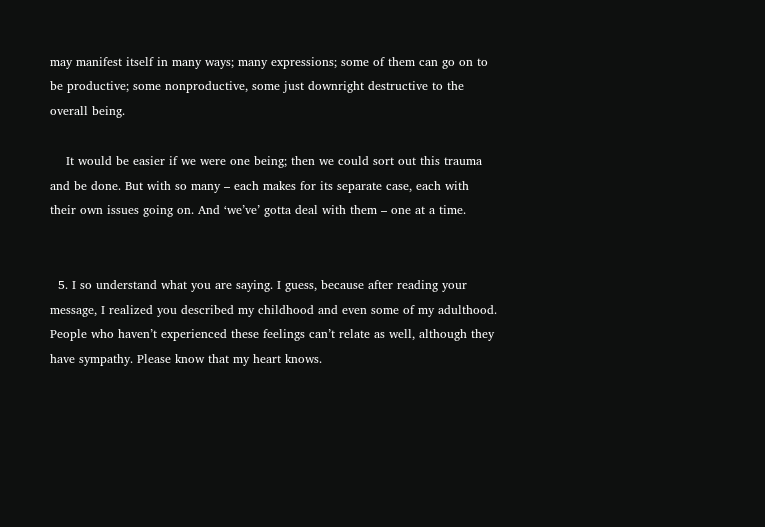may manifest itself in many ways; many expressions; some of them can go on to be productive; some nonproductive, some just downright destructive to the overall being.

    It would be easier if we were one being; then we could sort out this trauma and be done. But with so many – each makes for its separate case, each with their own issues going on. And ‘we’ve’ gotta deal with them – one at a time.


  5. I so understand what you are saying. I guess, because after reading your message, I realized you described my childhood and even some of my adulthood. People who haven’t experienced these feelings can’t relate as well, although they have sympathy. Please know that my heart knows.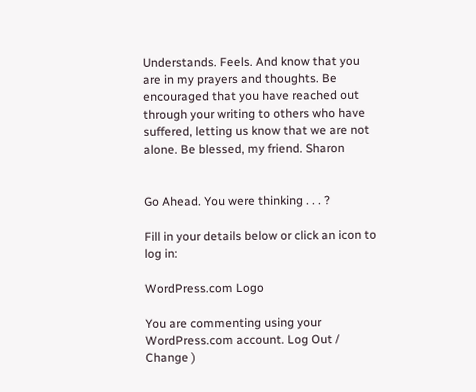Understands. Feels. And know that you are in my prayers and thoughts. Be encouraged that you have reached out through your writing to others who have suffered, letting us know that we are not alone. Be blessed, my friend. Sharon


Go Ahead. You were thinking . . . ?

Fill in your details below or click an icon to log in:

WordPress.com Logo

You are commenting using your WordPress.com account. Log Out /  Change )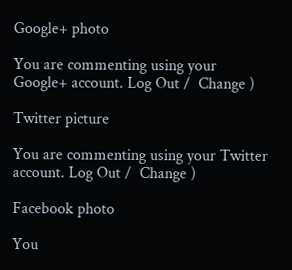Google+ photo

You are commenting using your Google+ account. Log Out /  Change )

Twitter picture

You are commenting using your Twitter account. Log Out /  Change )

Facebook photo

You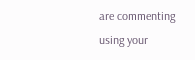are commenting using your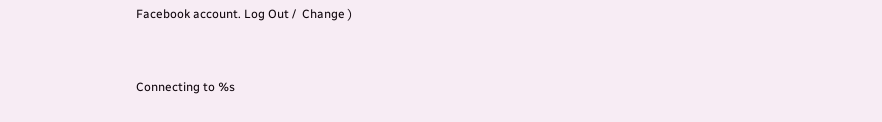Facebook account. Log Out /  Change )


Connecting to %s